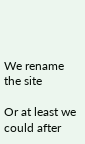We rename the site

Or at least we could after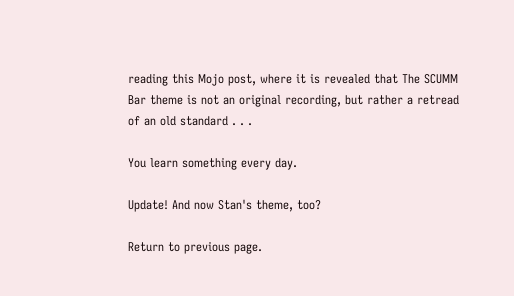reading this Mojo post, where it is revealed that The SCUMM Bar theme is not an original recording, but rather a retread of an old standard . . .

You learn something every day.

Update! And now Stan's theme, too?

Return to previous page.